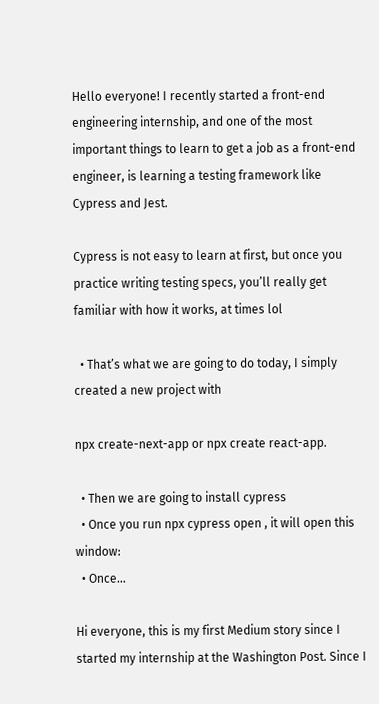Hello everyone! I recently started a front-end engineering internship, and one of the most important things to learn to get a job as a front-end engineer, is learning a testing framework like Cypress and Jest.

Cypress is not easy to learn at first, but once you practice writing testing specs, you’ll really get familiar with how it works, at times lol

  • That’s what we are going to do today, I simply created a new project with

npx create-next-app or npx create react-app.

  • Then we are going to install cypress
  • Once you run npx cypress open , it will open this window:
  • Once…

Hi everyone, this is my first Medium story since I started my internship at the Washington Post. Since I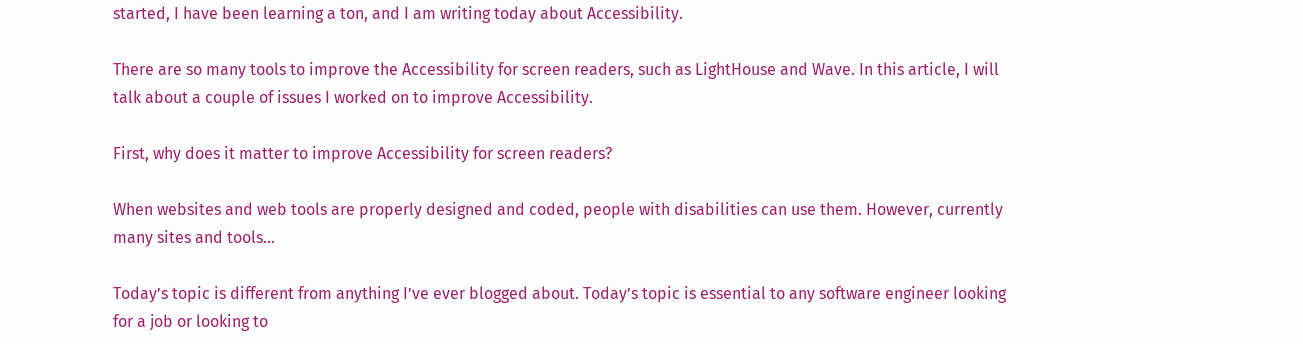started, I have been learning a ton, and I am writing today about Accessibility.

There are so many tools to improve the Accessibility for screen readers, such as LightHouse and Wave. In this article, I will talk about a couple of issues I worked on to improve Accessibility.

First, why does it matter to improve Accessibility for screen readers?

When websites and web tools are properly designed and coded, people with disabilities can use them. However, currently many sites and tools…

Today’s topic is different from anything I’ve ever blogged about. Today’s topic is essential to any software engineer looking for a job or looking to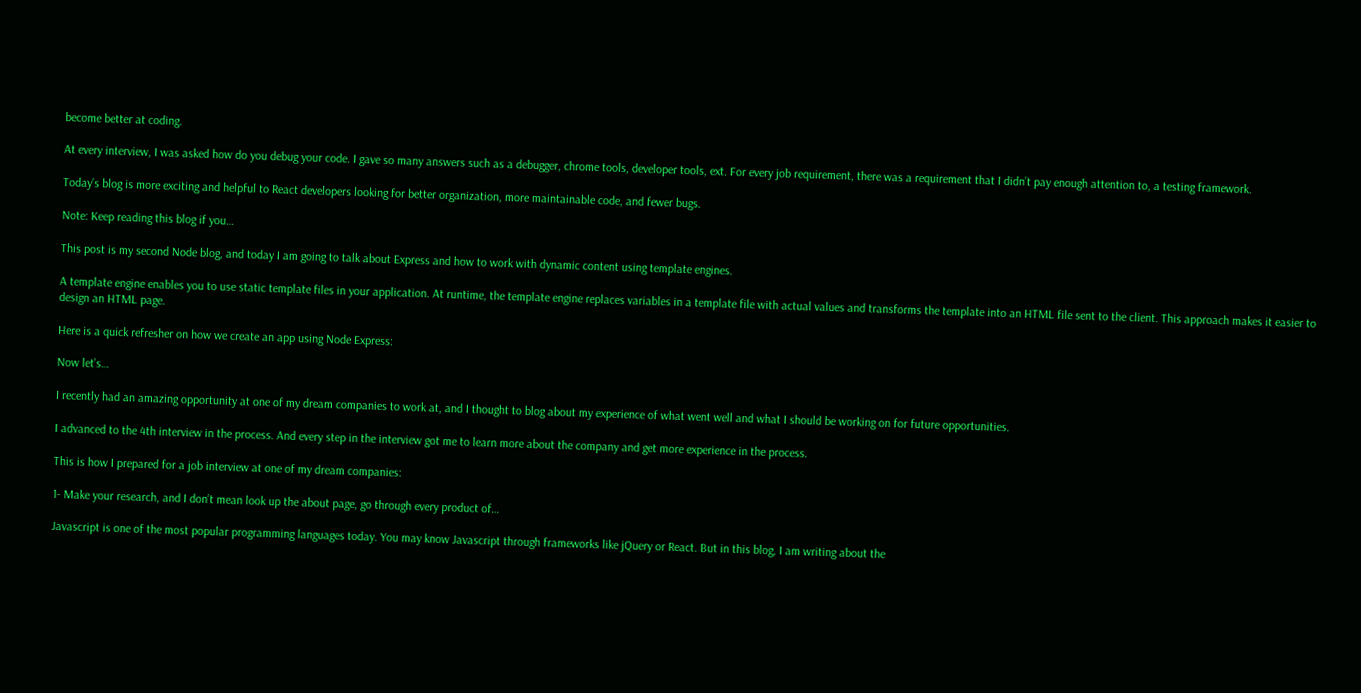become better at coding.

At every interview, I was asked how do you debug your code. I gave so many answers such as a debugger, chrome tools, developer tools, ext. For every job requirement, there was a requirement that I didn’t pay enough attention to, a testing framework.

Today’s blog is more exciting and helpful to React developers looking for better organization, more maintainable code, and fewer bugs.

Note: Keep reading this blog if you…

This post is my second Node blog, and today I am going to talk about Express and how to work with dynamic content using template engines.

A template engine enables you to use static template files in your application. At runtime, the template engine replaces variables in a template file with actual values and transforms the template into an HTML file sent to the client. This approach makes it easier to design an HTML page.

Here is a quick refresher on how we create an app using Node Express:

Now let’s…

I recently had an amazing opportunity at one of my dream companies to work at, and I thought to blog about my experience of what went well and what I should be working on for future opportunities.

I advanced to the 4th interview in the process. And every step in the interview got me to learn more about the company and get more experience in the process.

This is how I prepared for a job interview at one of my dream companies:

1- Make your research, and I don’t mean look up the about page, go through every product of…

Javascript is one of the most popular programming languages today. You may know Javascript through frameworks like jQuery or React. But in this blog, I am writing about the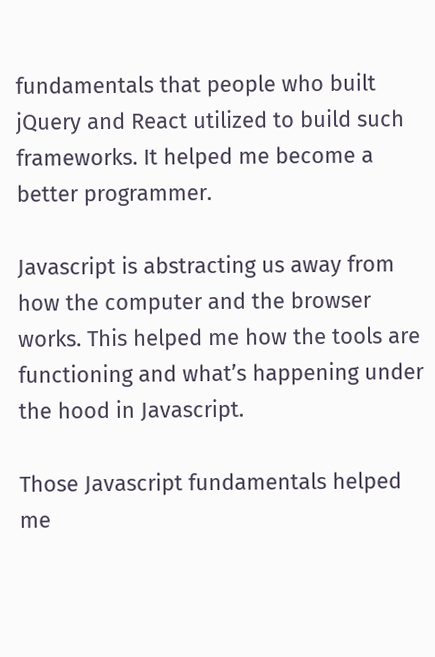fundamentals that people who built jQuery and React utilized to build such frameworks. It helped me become a better programmer.

Javascript is abstracting us away from how the computer and the browser works. This helped me how the tools are functioning and what’s happening under the hood in Javascript.

Those Javascript fundamentals helped me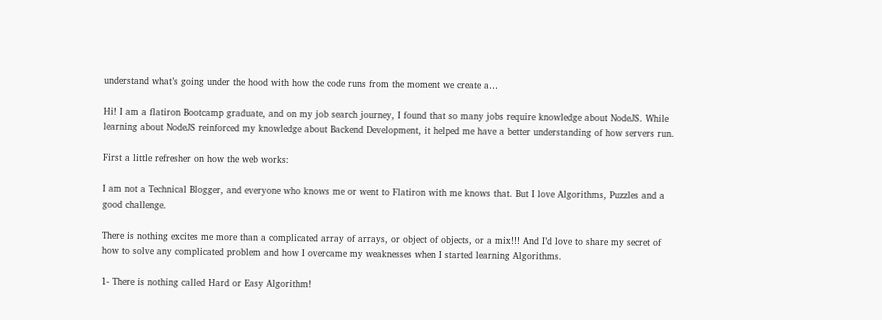understand what’s going under the hood with how the code runs from the moment we create a…

Hi! I am a flatiron Bootcamp graduate, and on my job search journey, I found that so many jobs require knowledge about NodeJS. While learning about NodeJS reinforced my knowledge about Backend Development, it helped me have a better understanding of how servers run.

First a little refresher on how the web works:

I am not a Technical Blogger, and everyone who knows me or went to Flatiron with me knows that. But I love Algorithms, Puzzles and a good challenge.

There is nothing excites me more than a complicated array of arrays, or object of objects, or a mix!!! And I’d love to share my secret of how to solve any complicated problem and how I overcame my weaknesses when I started learning Algorithms.

1- There is nothing called Hard or Easy Algorithm!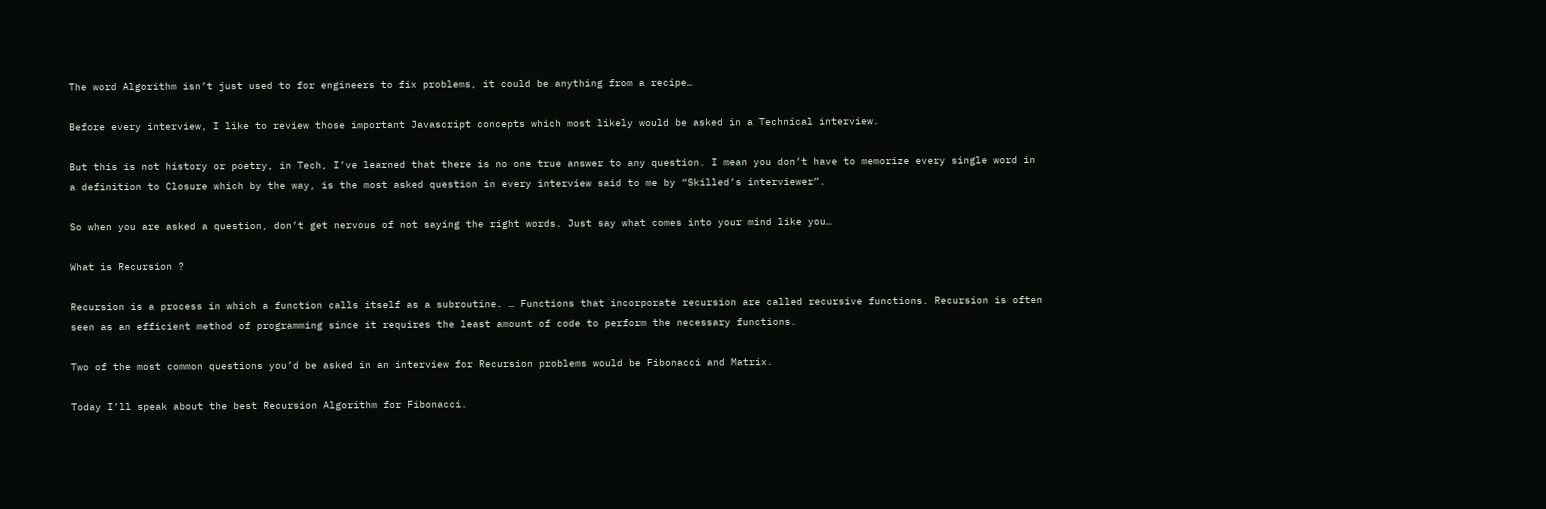The word Algorithm isn’t just used to for engineers to fix problems, it could be anything from a recipe…

Before every interview, I like to review those important Javascript concepts which most likely would be asked in a Technical interview.

But this is not history or poetry, in Tech, I’ve learned that there is no one true answer to any question. I mean you don’t have to memorize every single word in a definition to Closure which by the way, is the most asked question in every interview said to me by “Skilled’s interviewer”.

So when you are asked a question, don’t get nervous of not saying the right words. Just say what comes into your mind like you…

What is Recursion ?

Recursion is a process in which a function calls itself as a subroutine. … Functions that incorporate recursion are called recursive functions. Recursion is often seen as an efficient method of programming since it requires the least amount of code to perform the necessary functions.

Two of the most common questions you’d be asked in an interview for Recursion problems would be Fibonacci and Matrix.

Today I’ll speak about the best Recursion Algorithm for Fibonacci.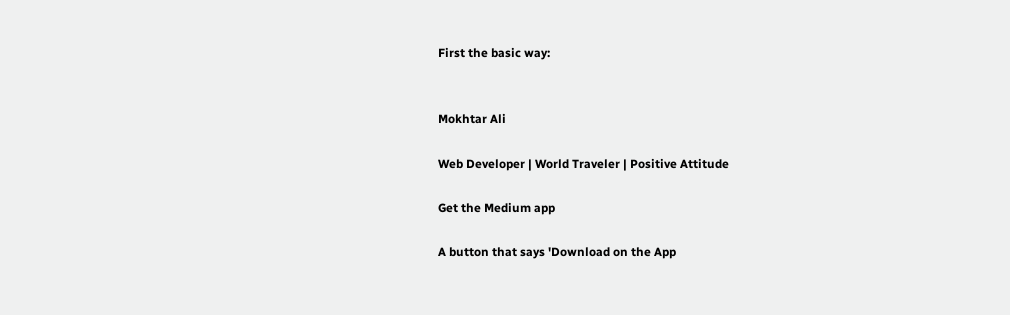First the basic way:


Mokhtar Ali

Web Developer | World Traveler | Positive Attitude

Get the Medium app

A button that says 'Download on the App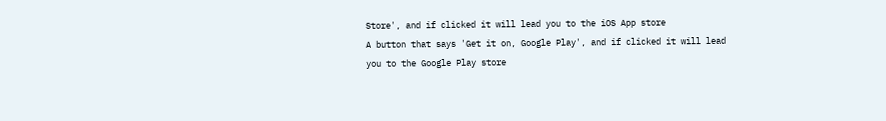Store', and if clicked it will lead you to the iOS App store
A button that says 'Get it on, Google Play', and if clicked it will lead you to the Google Play store